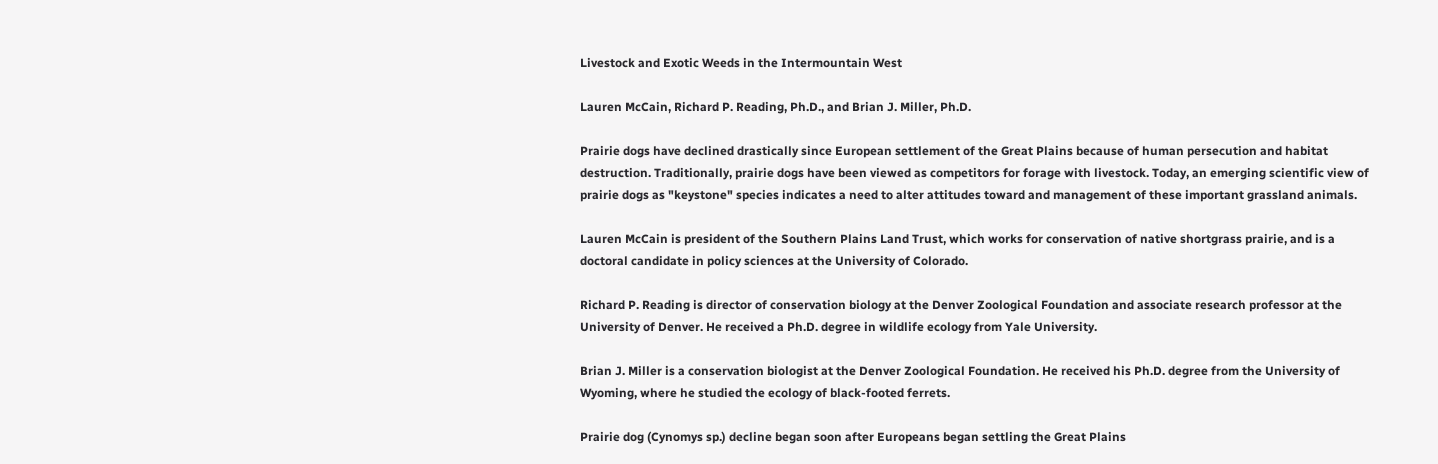Livestock and Exotic Weeds in the Intermountain West

Lauren McCain, Richard P. Reading, Ph.D., and Brian J. Miller, Ph.D.

Prairie dogs have declined drastically since European settlement of the Great Plains because of human persecution and habitat destruction. Traditionally, prairie dogs have been viewed as competitors for forage with livestock. Today, an emerging scientific view of prairie dogs as "keystone" species indicates a need to alter attitudes toward and management of these important grassland animals.

Lauren McCain is president of the Southern Plains Land Trust, which works for conservation of native shortgrass prairie, and is a doctoral candidate in policy sciences at the University of Colorado.

Richard P. Reading is director of conservation biology at the Denver Zoological Foundation and associate research professor at the University of Denver. He received a Ph.D. degree in wildlife ecology from Yale University.

Brian J. Miller is a conservation biologist at the Denver Zoological Foundation. He received his Ph.D. degree from the University of Wyoming, where he studied the ecology of black-footed ferrets.

Prairie dog (Cynomys sp.) decline began soon after Europeans began settling the Great Plains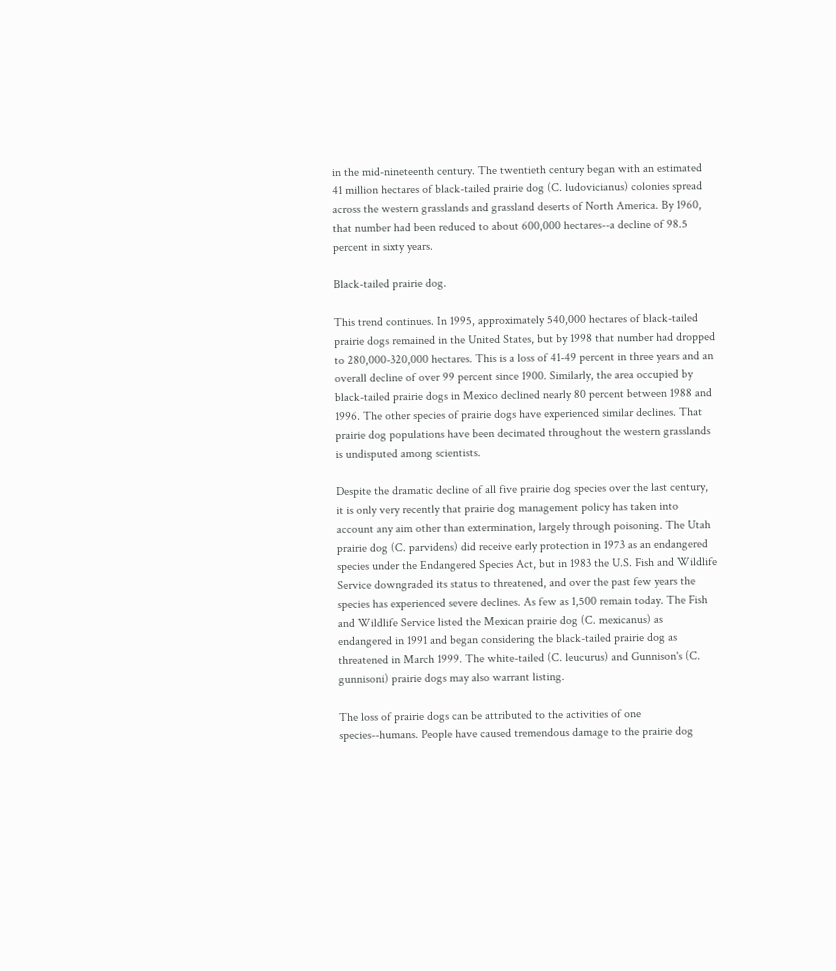in the mid-nineteenth century. The twentieth century began with an estimated 41 million hectares of black-tailed prairie dog (C. ludovicianus) colonies spread across the western grasslands and grassland deserts of North America. By 1960, that number had been reduced to about 600,000 hectares--a decline of 98.5 percent in sixty years.

Black-tailed prairie dog.

This trend continues. In 1995, approximately 540,000 hectares of black-tailed prairie dogs remained in the United States, but by 1998 that number had dropped to 280,000-320,000 hectares. This is a loss of 41-49 percent in three years and an overall decline of over 99 percent since 1900. Similarly, the area occupied by black-tailed prairie dogs in Mexico declined nearly 80 percent between 1988 and 1996. The other species of prairie dogs have experienced similar declines. That prairie dog populations have been decimated throughout the western grasslands is undisputed among scientists.

Despite the dramatic decline of all five prairie dog species over the last century, it is only very recently that prairie dog management policy has taken into account any aim other than extermination, largely through poisoning. The Utah prairie dog (C. parvidens) did receive early protection in 1973 as an endangered species under the Endangered Species Act, but in 1983 the U.S. Fish and Wildlife Service downgraded its status to threatened, and over the past few years the species has experienced severe declines. As few as 1,500 remain today. The Fish and Wildlife Service listed the Mexican prairie dog (C. mexicanus) as endangered in 1991 and began considering the black-tailed prairie dog as threatened in March 1999. The white-tailed (C. leucurus) and Gunnison's (C. gunnisoni) prairie dogs may also warrant listing.

The loss of prairie dogs can be attributed to the activities of one species--humans. People have caused tremendous damage to the prairie dog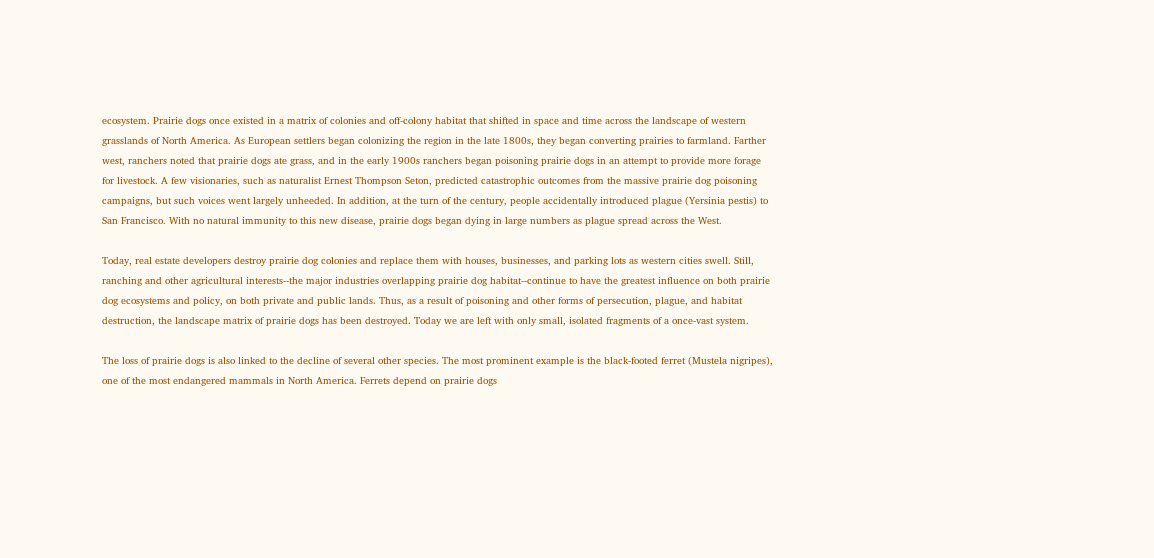ecosystem. Prairie dogs once existed in a matrix of colonies and off-colony habitat that shifted in space and time across the landscape of western grasslands of North America. As European settlers began colonizing the region in the late 1800s, they began converting prairies to farmland. Farther west, ranchers noted that prairie dogs ate grass, and in the early 1900s ranchers began poisoning prairie dogs in an attempt to provide more forage for livestock. A few visionaries, such as naturalist Ernest Thompson Seton, predicted catastrophic outcomes from the massive prairie dog poisoning campaigns, but such voices went largely unheeded. In addition, at the turn of the century, people accidentally introduced plague (Yersinia pestis) to San Francisco. With no natural immunity to this new disease, prairie dogs began dying in large numbers as plague spread across the West.

Today, real estate developers destroy prairie dog colonies and replace them with houses, businesses, and parking lots as western cities swell. Still, ranching and other agricultural interests--the major industries overlapping prairie dog habitat--continue to have the greatest influence on both prairie dog ecosystems and policy, on both private and public lands. Thus, as a result of poisoning and other forms of persecution, plague, and habitat destruction, the landscape matrix of prairie dogs has been destroyed. Today we are left with only small, isolated fragments of a once-vast system.

The loss of prairie dogs is also linked to the decline of several other species. The most prominent example is the black-footed ferret (Mustela nigripes), one of the most endangered mammals in North America. Ferrets depend on prairie dogs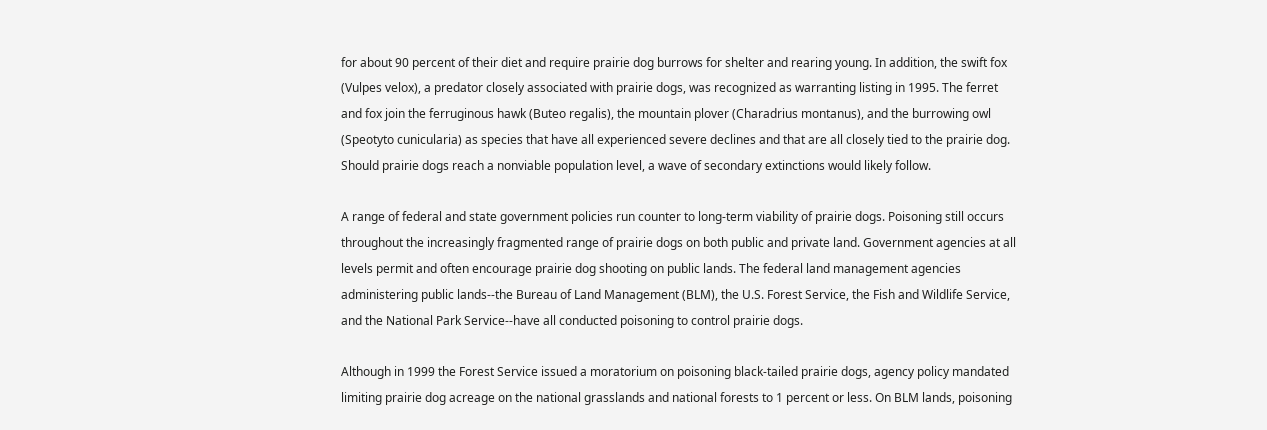for about 90 percent of their diet and require prairie dog burrows for shelter and rearing young. In addition, the swift fox (Vulpes velox), a predator closely associated with prairie dogs, was recognized as warranting listing in 1995. The ferret and fox join the ferruginous hawk (Buteo regalis), the mountain plover (Charadrius montanus), and the burrowing owl (Speotyto cunicularia) as species that have all experienced severe declines and that are all closely tied to the prairie dog. Should prairie dogs reach a nonviable population level, a wave of secondary extinctions would likely follow.

A range of federal and state government policies run counter to long-term viability of prairie dogs. Poisoning still occurs throughout the increasingly fragmented range of prairie dogs on both public and private land. Government agencies at all levels permit and often encourage prairie dog shooting on public lands. The federal land management agencies administering public lands--the Bureau of Land Management (BLM), the U.S. Forest Service, the Fish and Wildlife Service, and the National Park Service--have all conducted poisoning to control prairie dogs.

Although in 1999 the Forest Service issued a moratorium on poisoning black-tailed prairie dogs, agency policy mandated limiting prairie dog acreage on the national grasslands and national forests to 1 percent or less. On BLM lands, poisoning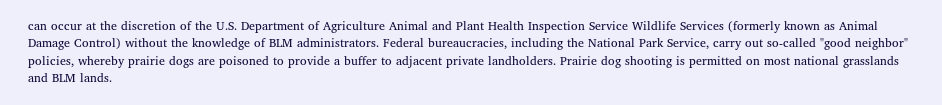can occur at the discretion of the U.S. Department of Agriculture Animal and Plant Health Inspection Service Wildlife Services (formerly known as Animal Damage Control) without the knowledge of BLM administrators. Federal bureaucracies, including the National Park Service, carry out so-called "good neighbor" policies, whereby prairie dogs are poisoned to provide a buffer to adjacent private landholders. Prairie dog shooting is permitted on most national grasslands and BLM lands.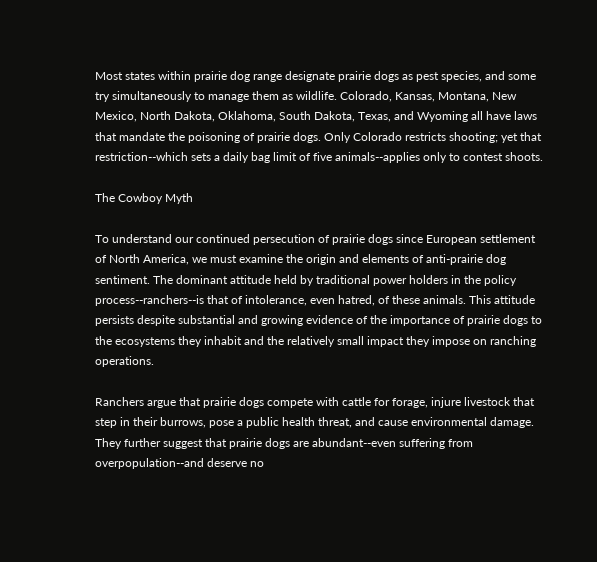Most states within prairie dog range designate prairie dogs as pest species, and some try simultaneously to manage them as wildlife. Colorado, Kansas, Montana, New Mexico, North Dakota, Oklahoma, South Dakota, Texas, and Wyoming all have laws that mandate the poisoning of prairie dogs. Only Colorado restricts shooting; yet that restriction--which sets a daily bag limit of five animals--applies only to contest shoots.

The Cowboy Myth

To understand our continued persecution of prairie dogs since European settlement of North America, we must examine the origin and elements of anti-prairie dog sentiment. The dominant attitude held by traditional power holders in the policy process--ranchers--is that of intolerance, even hatred, of these animals. This attitude persists despite substantial and growing evidence of the importance of prairie dogs to the ecosystems they inhabit and the relatively small impact they impose on ranching operations.

Ranchers argue that prairie dogs compete with cattle for forage, injure livestock that step in their burrows, pose a public health threat, and cause environmental damage. They further suggest that prairie dogs are abundant--even suffering from overpopulation--and deserve no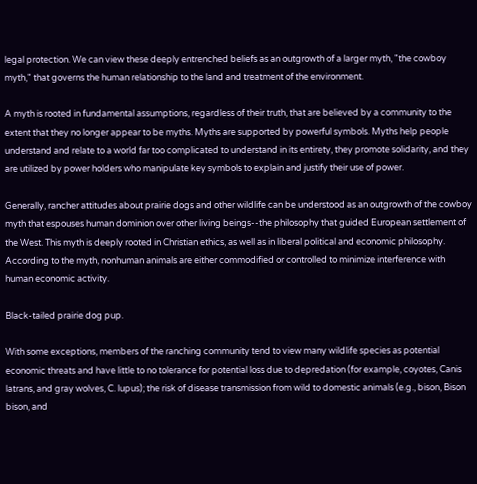legal protection. We can view these deeply entrenched beliefs as an outgrowth of a larger myth, "the cowboy myth," that governs the human relationship to the land and treatment of the environment.

A myth is rooted in fundamental assumptions, regardless of their truth, that are believed by a community to the extent that they no longer appear to be myths. Myths are supported by powerful symbols. Myths help people understand and relate to a world far too complicated to understand in its entirety, they promote solidarity, and they are utilized by power holders who manipulate key symbols to explain and justify their use of power.

Generally, rancher attitudes about prairie dogs and other wildlife can be understood as an outgrowth of the cowboy myth that espouses human dominion over other living beings--the philosophy that guided European settlement of the West. This myth is deeply rooted in Christian ethics, as well as in liberal political and economic philosophy. According to the myth, nonhuman animals are either commodified or controlled to minimize interference with human economic activity.

Black-tailed prairie dog pup.

With some exceptions, members of the ranching community tend to view many wildlife species as potential economic threats and have little to no tolerance for potential loss due to depredation (for example, coyotes, Canis latrans, and gray wolves, C. lupus); the risk of disease transmission from wild to domestic animals (e.g., bison, Bison bison, and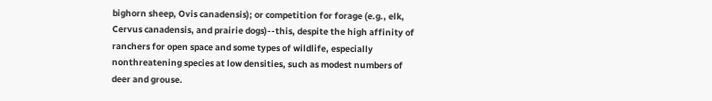bighorn sheep, Ovis canadensis); or competition for forage (e.g., elk, Cervus canadensis, and prairie dogs)--this, despite the high affinity of ranchers for open space and some types of wildlife, especially nonthreatening species at low densities, such as modest numbers of deer and grouse.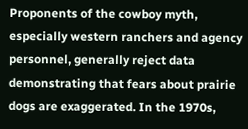Proponents of the cowboy myth, especially western ranchers and agency personnel, generally reject data demonstrating that fears about prairie dogs are exaggerated. In the 1970s,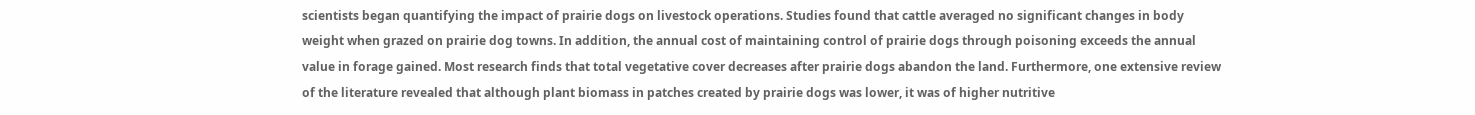scientists began quantifying the impact of prairie dogs on livestock operations. Studies found that cattle averaged no significant changes in body weight when grazed on prairie dog towns. In addition, the annual cost of maintaining control of prairie dogs through poisoning exceeds the annual value in forage gained. Most research finds that total vegetative cover decreases after prairie dogs abandon the land. Furthermore, one extensive review of the literature revealed that although plant biomass in patches created by prairie dogs was lower, it was of higher nutritive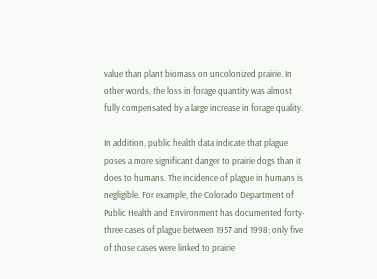value than plant biomass on uncolonized prairie. In other words, the loss in forage quantity was almost fully compensated by a large increase in forage quality.

In addition, public health data indicate that plague poses a more significant danger to prairie dogs than it does to humans. The incidence of plague in humans is negligible. For example, the Colorado Department of Public Health and Environment has documented forty-three cases of plague between 1957 and 1998; only five of those cases were linked to prairie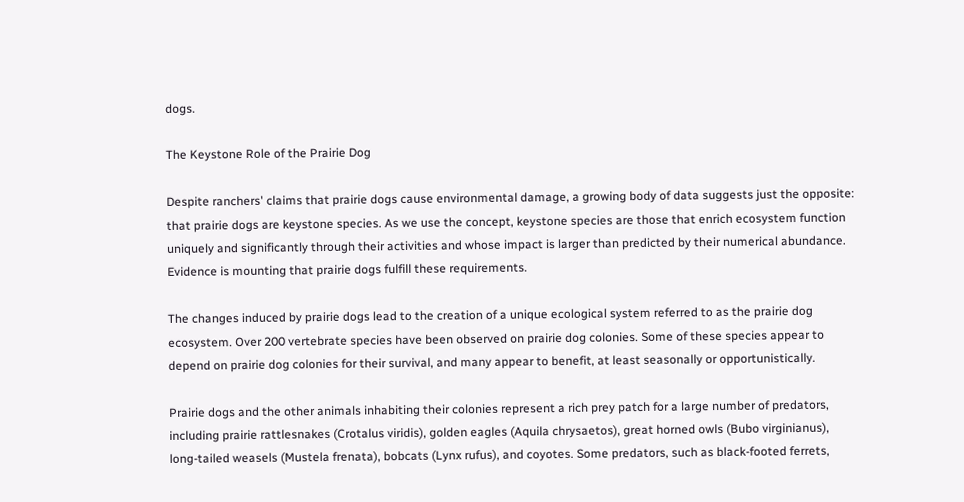dogs.

The Keystone Role of the Prairie Dog

Despite ranchers' claims that prairie dogs cause environmental damage, a growing body of data suggests just the opposite: that prairie dogs are keystone species. As we use the concept, keystone species are those that enrich ecosystem function uniquely and significantly through their activities and whose impact is larger than predicted by their numerical abundance. Evidence is mounting that prairie dogs fulfill these requirements.

The changes induced by prairie dogs lead to the creation of a unique ecological system referred to as the prairie dog ecosystem. Over 200 vertebrate species have been observed on prairie dog colonies. Some of these species appear to depend on prairie dog colonies for their survival, and many appear to benefit, at least seasonally or opportunistically.

Prairie dogs and the other animals inhabiting their colonies represent a rich prey patch for a large number of predators, including prairie rattlesnakes (Crotalus viridis), golden eagles (Aquila chrysaetos), great horned owls (Bubo virginianus), long-tailed weasels (Mustela frenata), bobcats (Lynx rufus), and coyotes. Some predators, such as black-footed ferrets,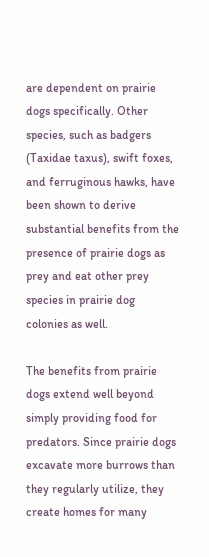are dependent on prairie dogs specifically. Other species, such as badgers (Taxidae taxus), swift foxes, and ferruginous hawks, have been shown to derive substantial benefits from the presence of prairie dogs as prey and eat other prey species in prairie dog colonies as well.

The benefits from prairie dogs extend well beyond simply providing food for predators. Since prairie dogs excavate more burrows than they regularly utilize, they create homes for many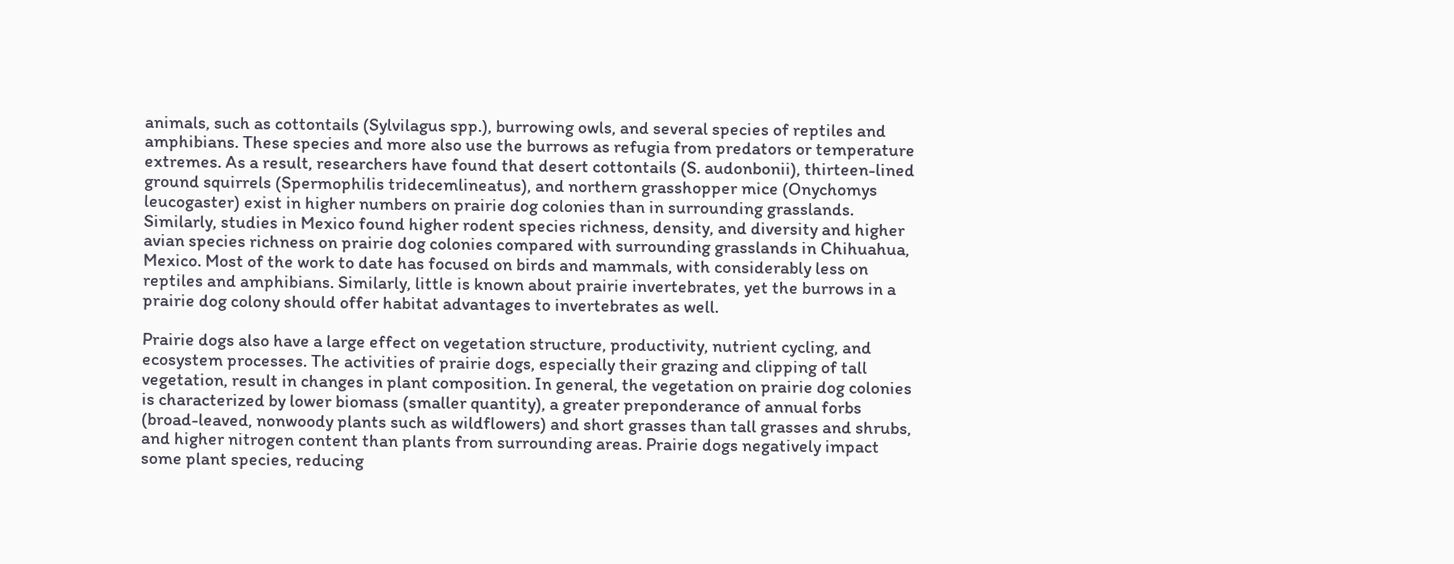animals, such as cottontails (Sylvilagus spp.), burrowing owls, and several species of reptiles and amphibians. These species and more also use the burrows as refugia from predators or temperature extremes. As a result, researchers have found that desert cottontails (S. audonbonii), thirteen-lined ground squirrels (Spermophilis tridecemlineatus), and northern grasshopper mice (Onychomys leucogaster) exist in higher numbers on prairie dog colonies than in surrounding grasslands. Similarly, studies in Mexico found higher rodent species richness, density, and diversity and higher avian species richness on prairie dog colonies compared with surrounding grasslands in Chihuahua, Mexico. Most of the work to date has focused on birds and mammals, with considerably less on reptiles and amphibians. Similarly, little is known about prairie invertebrates, yet the burrows in a prairie dog colony should offer habitat advantages to invertebrates as well.

Prairie dogs also have a large effect on vegetation structure, productivity, nutrient cycling, and ecosystem processes. The activities of prairie dogs, especially their grazing and clipping of tall vegetation, result in changes in plant composition. In general, the vegetation on prairie dog colonies is characterized by lower biomass (smaller quantity), a greater preponderance of annual forbs (broad-leaved, nonwoody plants such as wildflowers) and short grasses than tall grasses and shrubs, and higher nitrogen content than plants from surrounding areas. Prairie dogs negatively impact some plant species, reducing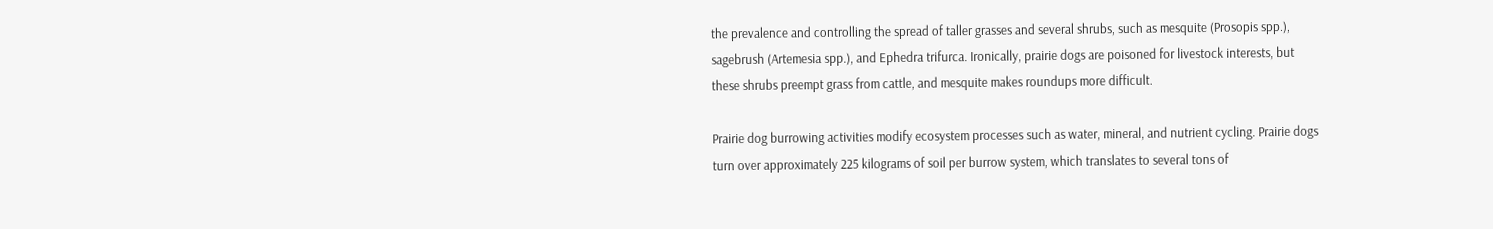the prevalence and controlling the spread of taller grasses and several shrubs, such as mesquite (Prosopis spp.), sagebrush (Artemesia spp.), and Ephedra trifurca. Ironically, prairie dogs are poisoned for livestock interests, but these shrubs preempt grass from cattle, and mesquite makes roundups more difficult.

Prairie dog burrowing activities modify ecosystem processes such as water, mineral, and nutrient cycling. Prairie dogs turn over approximately 225 kilograms of soil per burrow system, which translates to several tons of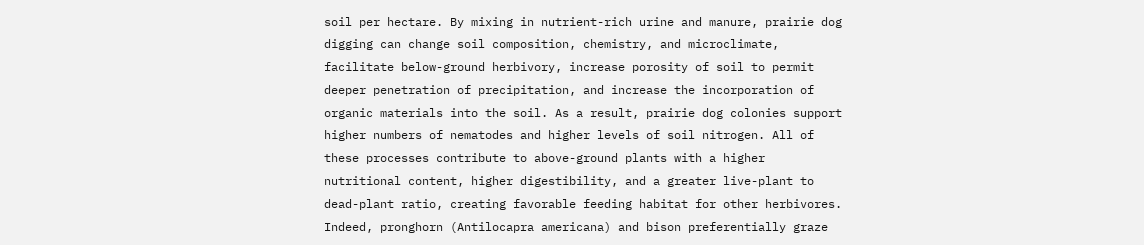soil per hectare. By mixing in nutrient-rich urine and manure, prairie dog digging can change soil composition, chemistry, and microclimate, facilitate below-ground herbivory, increase porosity of soil to permit deeper penetration of precipitation, and increase the incorporation of organic materials into the soil. As a result, prairie dog colonies support higher numbers of nematodes and higher levels of soil nitrogen. All of these processes contribute to above-ground plants with a higher nutritional content, higher digestibility, and a greater live-plant to dead-plant ratio, creating favorable feeding habitat for other herbivores. Indeed, pronghorn (Antilocapra americana) and bison preferentially graze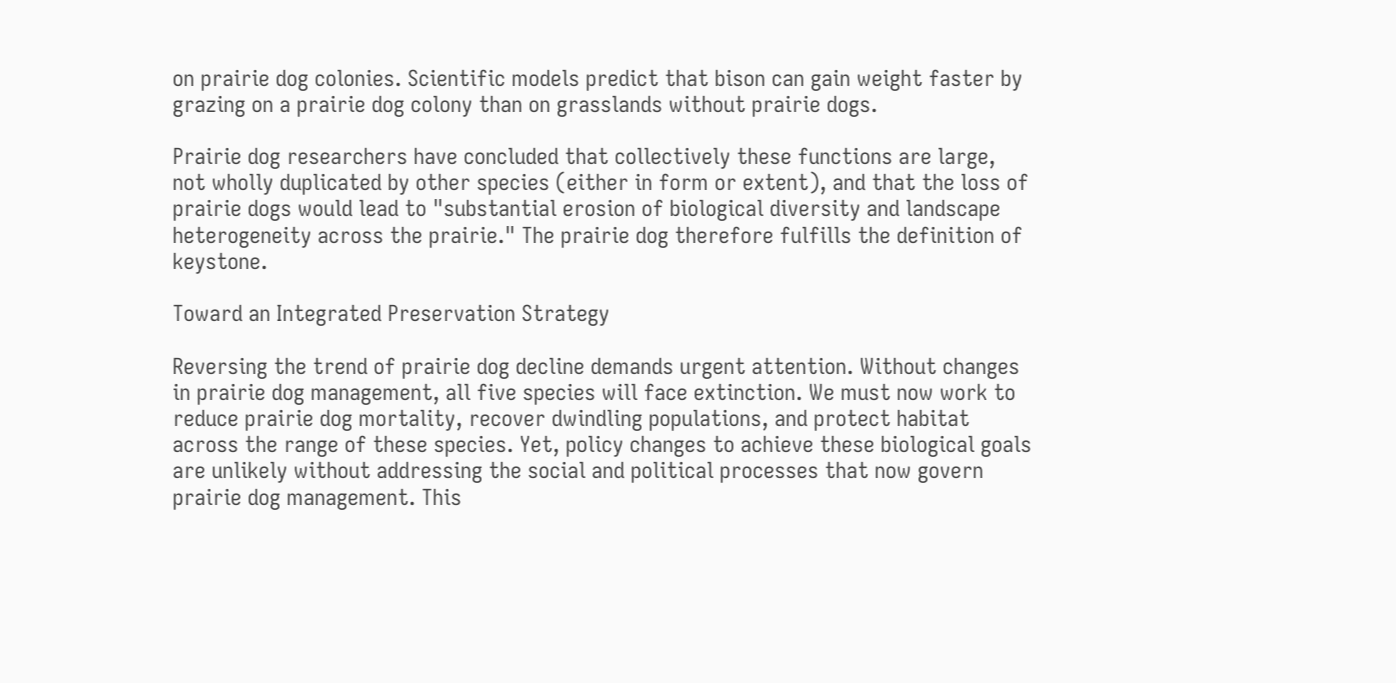on prairie dog colonies. Scientific models predict that bison can gain weight faster by grazing on a prairie dog colony than on grasslands without prairie dogs.

Prairie dog researchers have concluded that collectively these functions are large, not wholly duplicated by other species (either in form or extent), and that the loss of prairie dogs would lead to "substantial erosion of biological diversity and landscape heterogeneity across the prairie." The prairie dog therefore fulfills the definition of keystone.

Toward an Integrated Preservation Strategy

Reversing the trend of prairie dog decline demands urgent attention. Without changes in prairie dog management, all five species will face extinction. We must now work to reduce prairie dog mortality, recover dwindling populations, and protect habitat across the range of these species. Yet, policy changes to achieve these biological goals are unlikely without addressing the social and political processes that now govern prairie dog management. This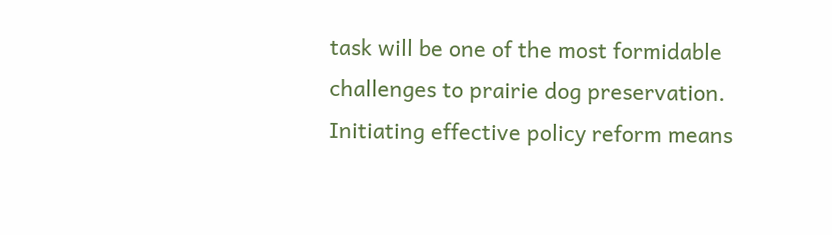task will be one of the most formidable challenges to prairie dog preservation. Initiating effective policy reform means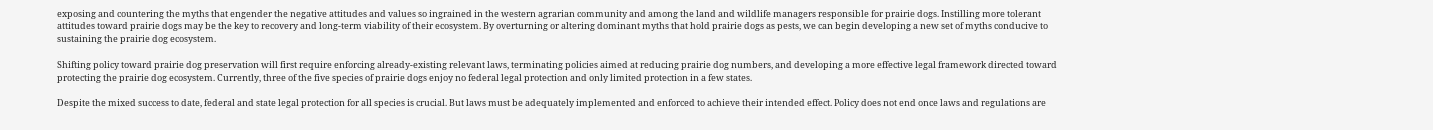exposing and countering the myths that engender the negative attitudes and values so ingrained in the western agrarian community and among the land and wildlife managers responsible for prairie dogs. Instilling more tolerant attitudes toward prairie dogs may be the key to recovery and long-term viability of their ecosystem. By overturning or altering dominant myths that hold prairie dogs as pests, we can begin developing a new set of myths conducive to sustaining the prairie dog ecosystem.

Shifting policy toward prairie dog preservation will first require enforcing already-existing relevant laws, terminating policies aimed at reducing prairie dog numbers, and developing a more effective legal framework directed toward protecting the prairie dog ecosystem. Currently, three of the five species of prairie dogs enjoy no federal legal protection and only limited protection in a few states.

Despite the mixed success to date, federal and state legal protection for all species is crucial. But laws must be adequately implemented and enforced to achieve their intended effect. Policy does not end once laws and regulations are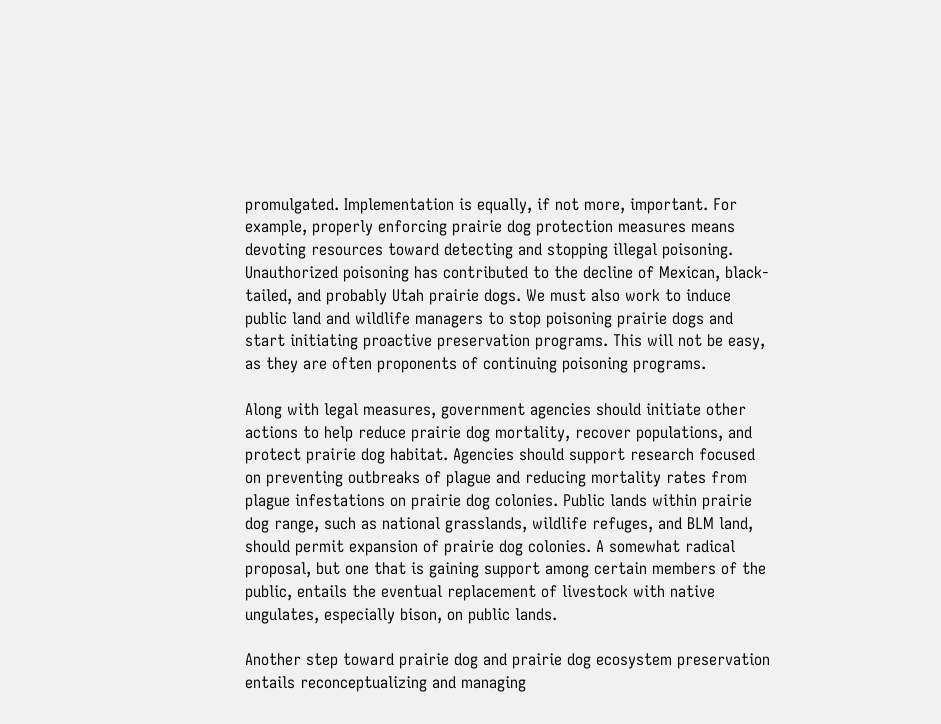promulgated. Implementation is equally, if not more, important. For example, properly enforcing prairie dog protection measures means devoting resources toward detecting and stopping illegal poisoning. Unauthorized poisoning has contributed to the decline of Mexican, black-tailed, and probably Utah prairie dogs. We must also work to induce public land and wildlife managers to stop poisoning prairie dogs and start initiating proactive preservation programs. This will not be easy, as they are often proponents of continuing poisoning programs.

Along with legal measures, government agencies should initiate other actions to help reduce prairie dog mortality, recover populations, and protect prairie dog habitat. Agencies should support research focused on preventing outbreaks of plague and reducing mortality rates from plague infestations on prairie dog colonies. Public lands within prairie dog range, such as national grasslands, wildlife refuges, and BLM land, should permit expansion of prairie dog colonies. A somewhat radical proposal, but one that is gaining support among certain members of the public, entails the eventual replacement of livestock with native ungulates, especially bison, on public lands.

Another step toward prairie dog and prairie dog ecosystem preservation entails reconceptualizing and managing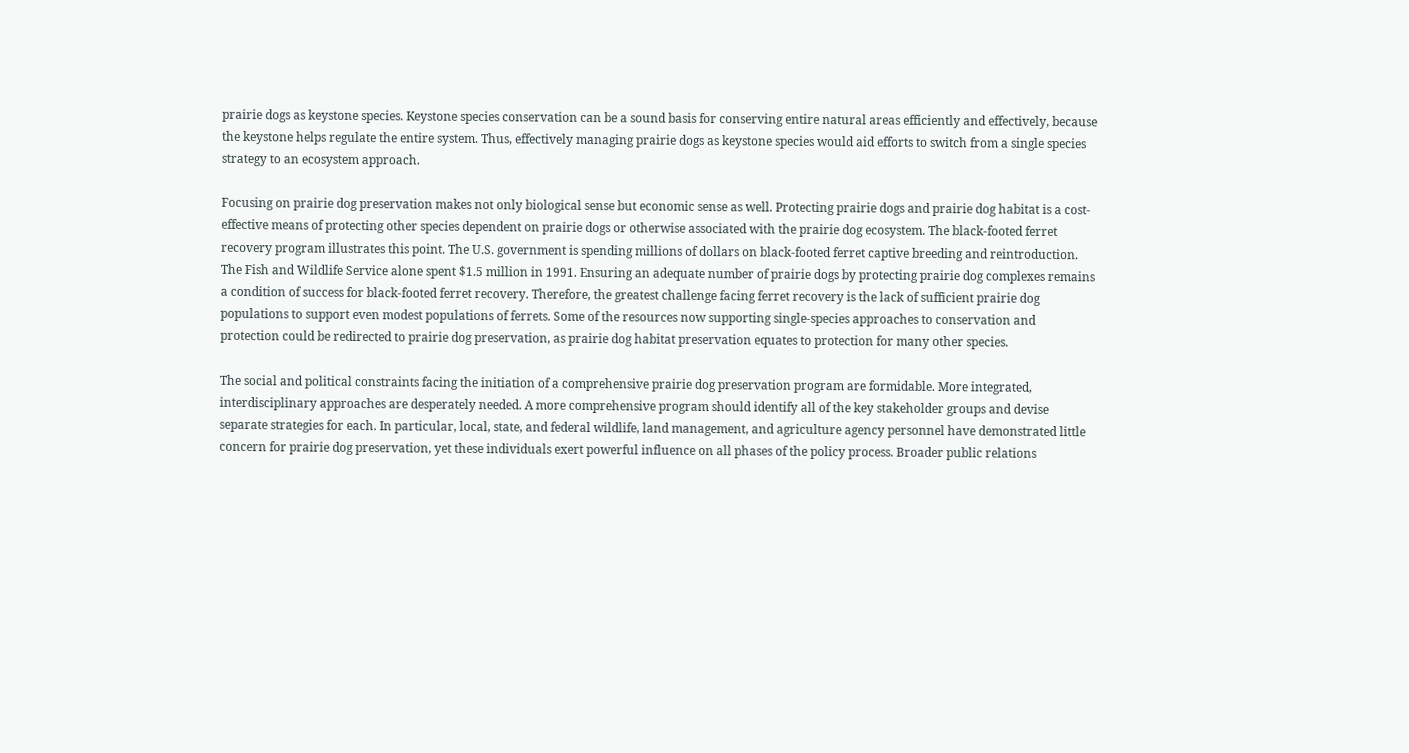prairie dogs as keystone species. Keystone species conservation can be a sound basis for conserving entire natural areas efficiently and effectively, because the keystone helps regulate the entire system. Thus, effectively managing prairie dogs as keystone species would aid efforts to switch from a single species strategy to an ecosystem approach.

Focusing on prairie dog preservation makes not only biological sense but economic sense as well. Protecting prairie dogs and prairie dog habitat is a cost-effective means of protecting other species dependent on prairie dogs or otherwise associated with the prairie dog ecosystem. The black-footed ferret recovery program illustrates this point. The U.S. government is spending millions of dollars on black-footed ferret captive breeding and reintroduction. The Fish and Wildlife Service alone spent $1.5 million in 1991. Ensuring an adequate number of prairie dogs by protecting prairie dog complexes remains a condition of success for black-footed ferret recovery. Therefore, the greatest challenge facing ferret recovery is the lack of sufficient prairie dog populations to support even modest populations of ferrets. Some of the resources now supporting single-species approaches to conservation and protection could be redirected to prairie dog preservation, as prairie dog habitat preservation equates to protection for many other species.

The social and political constraints facing the initiation of a comprehensive prairie dog preservation program are formidable. More integrated, interdisciplinary approaches are desperately needed. A more comprehensive program should identify all of the key stakeholder groups and devise separate strategies for each. In particular, local, state, and federal wildlife, land management, and agriculture agency personnel have demonstrated little concern for prairie dog preservation, yet these individuals exert powerful influence on all phases of the policy process. Broader public relations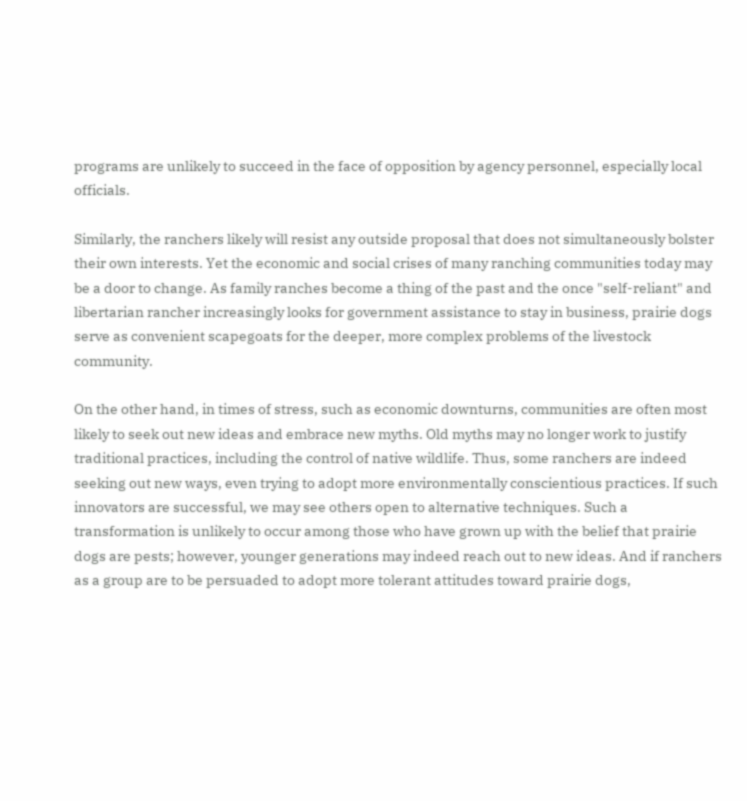programs are unlikely to succeed in the face of opposition by agency personnel, especially local officials.

Similarly, the ranchers likely will resist any outside proposal that does not simultaneously bolster their own interests. Yet the economic and social crises of many ranching communities today may be a door to change. As family ranches become a thing of the past and the once "self-reliant" and libertarian rancher increasingly looks for government assistance to stay in business, prairie dogs serve as convenient scapegoats for the deeper, more complex problems of the livestock community.

On the other hand, in times of stress, such as economic downturns, communities are often most likely to seek out new ideas and embrace new myths. Old myths may no longer work to justify traditional practices, including the control of native wildlife. Thus, some ranchers are indeed seeking out new ways, even trying to adopt more environmentally conscientious practices. If such innovators are successful, we may see others open to alternative techniques. Such a transformation is unlikely to occur among those who have grown up with the belief that prairie dogs are pests; however, younger generations may indeed reach out to new ideas. And if ranchers as a group are to be persuaded to adopt more tolerant attitudes toward prairie dogs,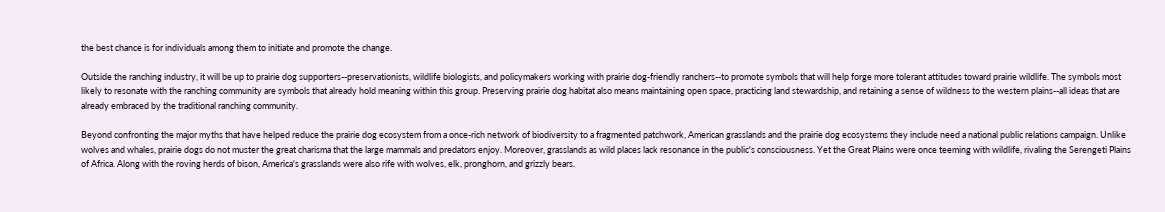the best chance is for individuals among them to initiate and promote the change.

Outside the ranching industry, it will be up to prairie dog supporters--preservationists, wildlife biologists, and policymakers working with prairie dog-friendly ranchers--to promote symbols that will help forge more tolerant attitudes toward prairie wildlife. The symbols most likely to resonate with the ranching community are symbols that already hold meaning within this group. Preserving prairie dog habitat also means maintaining open space, practicing land stewardship, and retaining a sense of wildness to the western plains--all ideas that are already embraced by the traditional ranching community.

Beyond confronting the major myths that have helped reduce the prairie dog ecosystem from a once-rich network of biodiversity to a fragmented patchwork, American grasslands and the prairie dog ecosystems they include need a national public relations campaign. Unlike wolves and whales, prairie dogs do not muster the great charisma that the large mammals and predators enjoy. Moreover, grasslands as wild places lack resonance in the public's consciousness. Yet the Great Plains were once teeming with wildlife, rivaling the Serengeti Plains of Africa. Along with the roving herds of bison, America's grasslands were also rife with wolves, elk, pronghorn, and grizzly bears.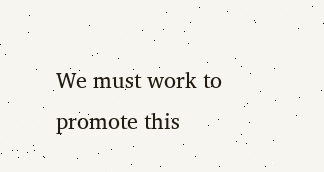We must work to promote this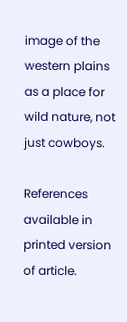image of the western plains as a place for wild nature, not just cowboys.

References available in printed version of article.